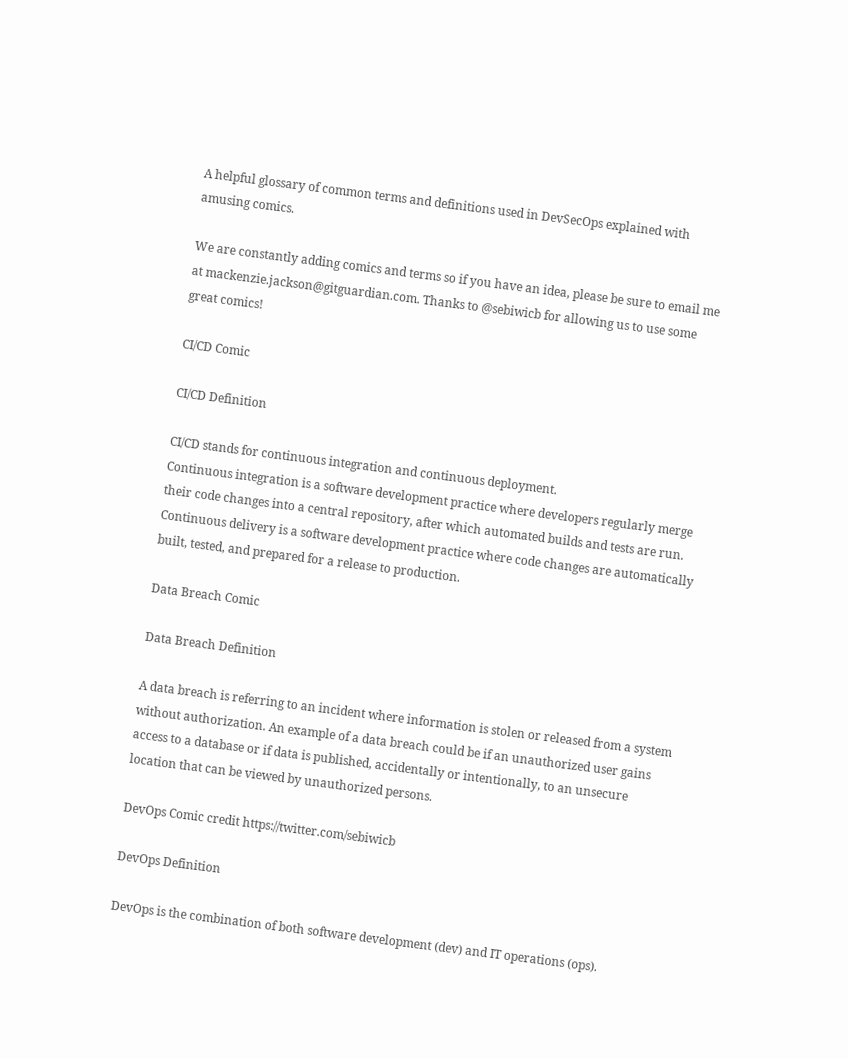A helpful glossary of common terms and definitions used in DevSecOps explained with amusing comics.

We are constantly adding comics and terms so if you have an idea, please be sure to email me at mackenzie.jackson@gitguardian.com. Thanks to @sebiwicb for allowing us to use some great comics!

CI/CD Comic

CI/CD Definition

CI/CD stands for continuous integration and continuous deployment.
Continuous integration is a software development practice where developers regularly merge their code changes into a central repository, after which automated builds and tests are run. Continuous delivery is a software development practice where code changes are automatically built, tested, and prepared for a release to production.

Data Breach Comic

Data Breach Definition

A data breach is referring to an incident where information is stolen or released from a system without authorization. An example of a data breach could be if an unauthorized user gains access to a database or if data is published, accidentally or intentionally, to an unsecure location that can be viewed by unauthorized persons.

DevOps Comic credit https://twitter.com/sebiwicb

DevOps Definition

DevOps is the combination of both software development (dev) and IT operations (ops).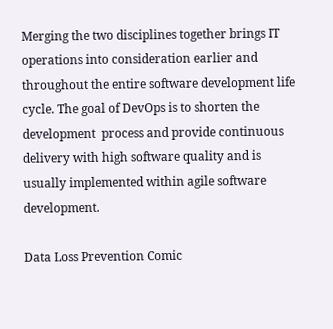Merging the two disciplines together brings IT operations into consideration earlier and throughout the entire software development life cycle. The goal of DevOps is to shorten the development  process and provide continuous delivery with high software quality and is usually implemented within agile software development.

Data Loss Prevention Comic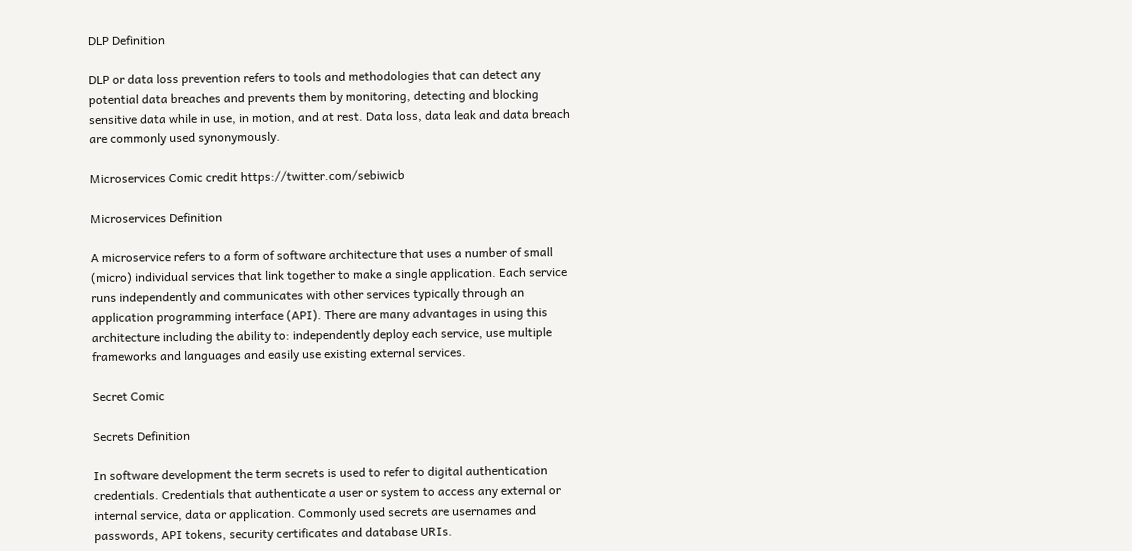DLP Definition

DLP or data loss prevention refers to tools and methodologies that can detect any potential data breaches and prevents them by monitoring, detecting and blocking sensitive data while in use, in motion, and at rest. Data loss, data leak and data breach are commonly used synonymously.

Microservices Comic credit https://twitter.com/sebiwicb

Microservices Definition

A microservice refers to a form of software architecture that uses a number of small (micro) individual services that link together to make a single application. Each service runs independently and communicates with other services typically through an application programming interface (API). There are many advantages in using this architecture including the ability to: independently deploy each service, use multiple frameworks and languages and easily use existing external services.

Secret Comic

Secrets Definition

In software development the term secrets is used to refer to digital authentication credentials. Credentials that authenticate a user or system to access any external or internal service, data or application. Commonly used secrets are usernames and passwords, API tokens, security certificates and database URIs.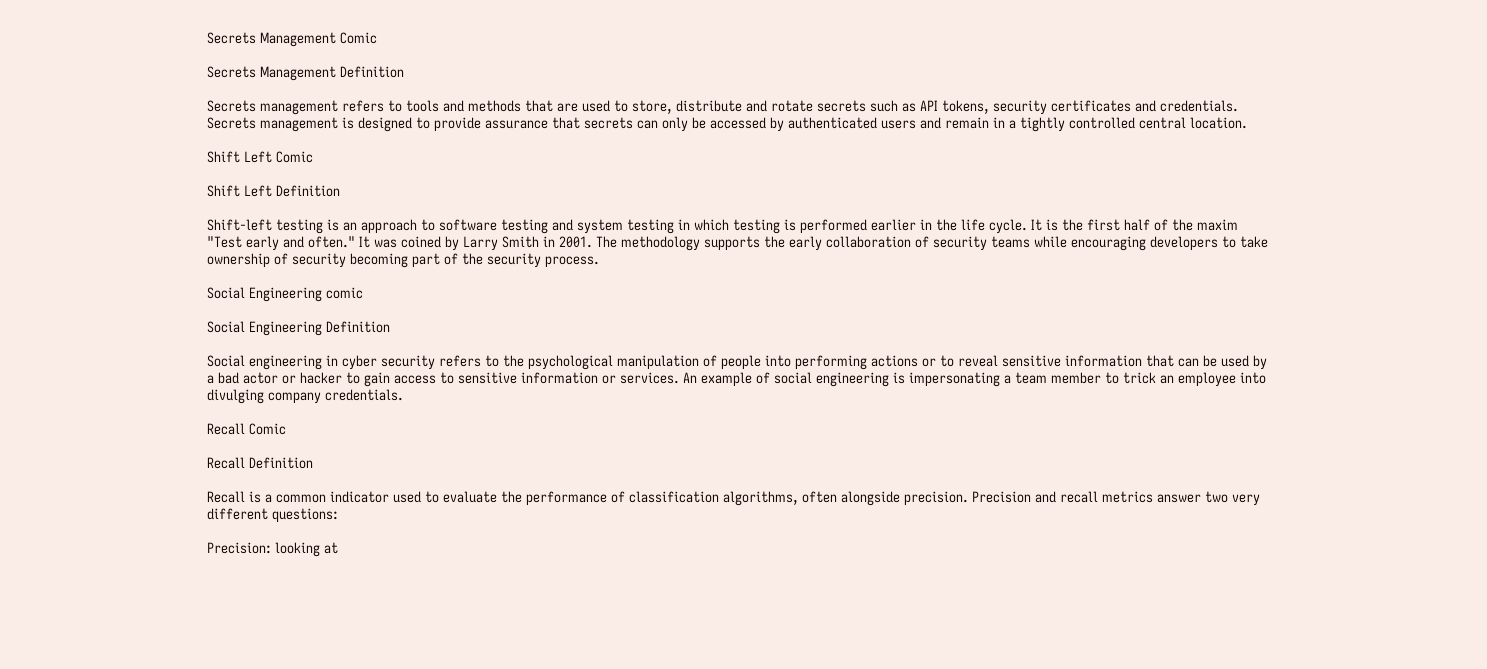Secrets Management Comic

Secrets Management Definition

Secrets management refers to tools and methods that are used to store, distribute and rotate secrets such as API tokens, security certificates and credentials. Secrets management is designed to provide assurance that secrets can only be accessed by authenticated users and remain in a tightly controlled central location.

Shift Left Comic

Shift Left Definition

Shift-left testing is an approach to software testing and system testing in which testing is performed earlier in the life cycle. It is the first half of the maxim "Test early and often." It was coined by Larry Smith in 2001. The methodology supports the early collaboration of security teams while encouraging developers to take ownership of security becoming part of the security process.

Social Engineering comic

Social Engineering Definition

Social engineering in cyber security refers to the psychological manipulation of people into performing actions or to reveal sensitive information that can be used by a bad actor or hacker to gain access to sensitive information or services. An example of social engineering is impersonating a team member to trick an employee into divulging company credentials.

Recall Comic

Recall Definition

Recall is a common indicator used to evaluate the performance of classification algorithms, often alongside precision. Precision and recall metrics answer two very different questions:

Precision: looking at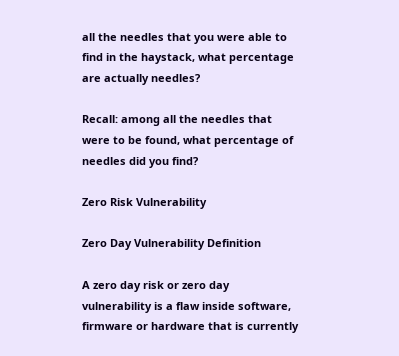all the needles that you were able to find in the haystack, what percentage are actually needles?

Recall: among all the needles that were to be found, what percentage of needles did you find?

Zero Risk Vulnerability

Zero Day Vulnerability Definition

A zero day risk or zero day vulnerability is a flaw inside software, firmware or hardware that is currently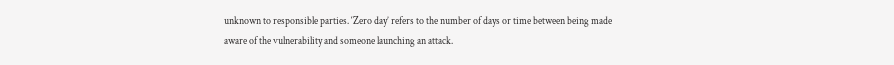unknown to responsible parties. ‘Zero day’ refers to the number of days or time between being made aware of the vulnerability and someone launching an attack.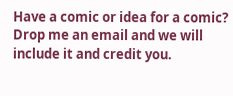Have a comic or idea for a comic? Drop me an email and we will include it and credit you.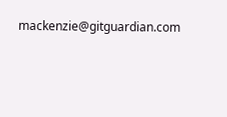mackenzie@gitguardian.com